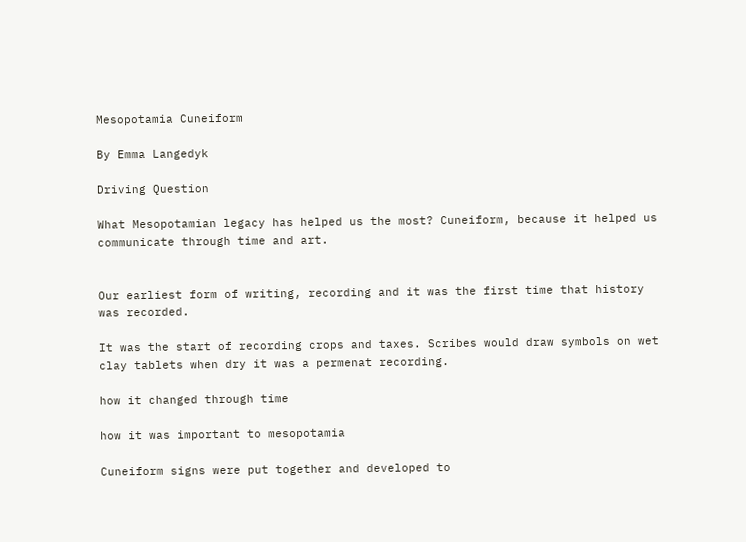Mesopotamia Cuneiform

By Emma Langedyk

Driving Question

What Mesopotamian legacy has helped us the most? Cuneiform, because it helped us communicate through time and art.


Our earliest form of writing, recording and it was the first time that history was recorded.

It was the start of recording crops and taxes. Scribes would draw symbols on wet clay tablets when dry it was a permenat recording.

how it changed through time

how it was important to mesopotamia

Cuneiform signs were put together and developed to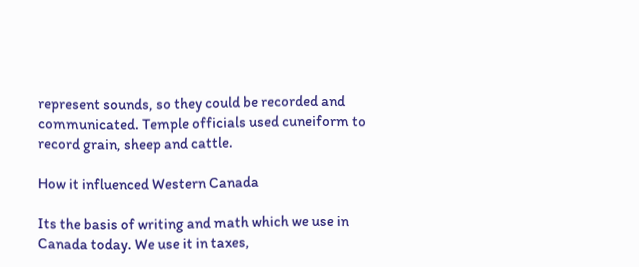represent sounds, so they could be recorded and communicated. Temple officials used cuneiform to record grain, sheep and cattle.

How it influenced Western Canada

Its the basis of writing and math which we use in Canada today. We use it in taxes,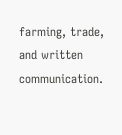farming, trade, and written communication.